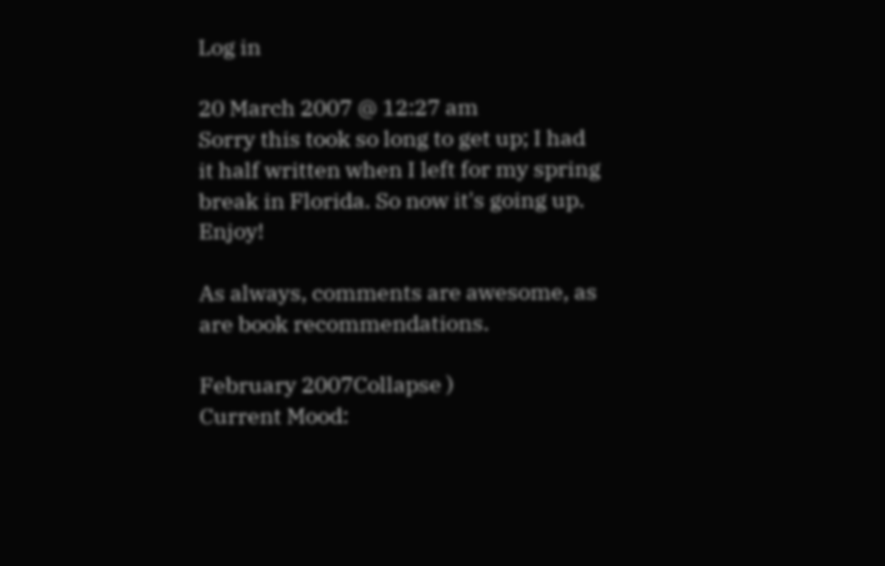Log in

20 March 2007 @ 12:27 am
Sorry this took so long to get up; I had it half written when I left for my spring break in Florida. So now it's going up. Enjoy!

As always, comments are awesome, as are book recommendations.

February 2007Collapse )
Current Mood: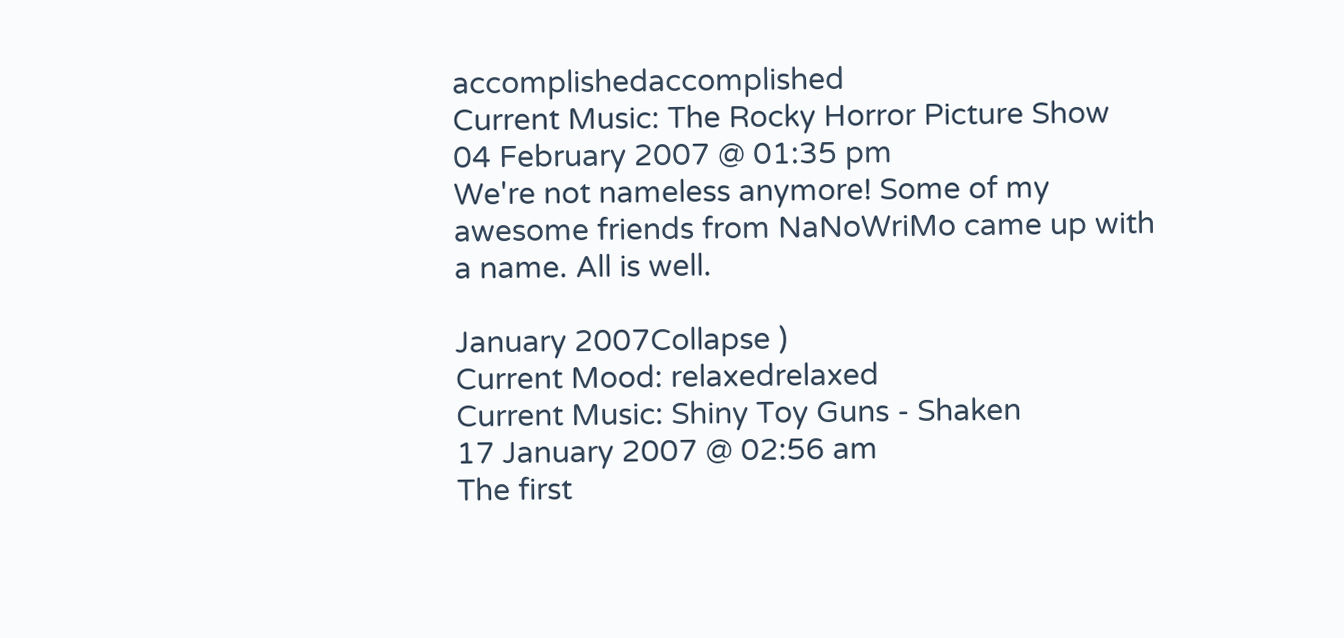accomplishedaccomplished
Current Music: The Rocky Horror Picture Show
04 February 2007 @ 01:35 pm
We're not nameless anymore! Some of my awesome friends from NaNoWriMo came up with a name. All is well.

January 2007Collapse )
Current Mood: relaxedrelaxed
Current Music: Shiny Toy Guns - Shaken
17 January 2007 @ 02:56 am
The first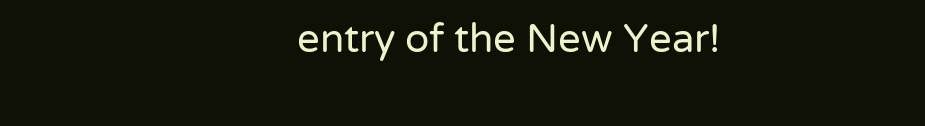entry of the New Year!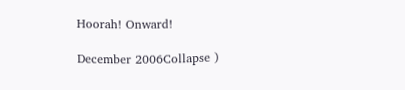Hoorah! Onward!

December 2006Collapse )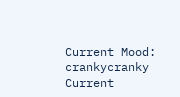Current Mood: crankycranky
Current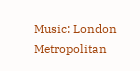Music: London Metropolitan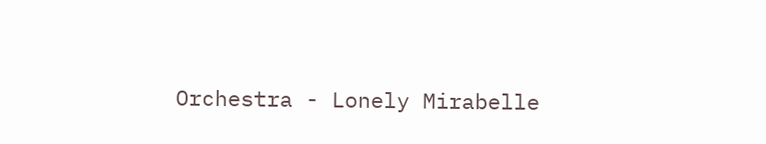Orchestra - Lonely Mirabelle